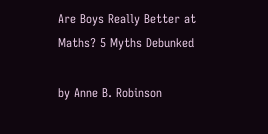Are Boys Really Better at Maths? 5 Myths Debunked

by Anne B. Robinson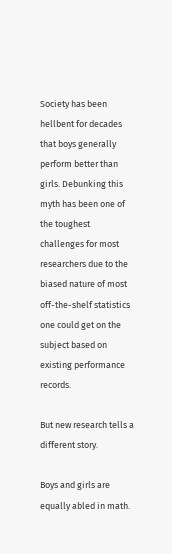Society has been hellbent for decades that boys generally perform better than girls. Debunking this myth has been one of the toughest challenges for most researchers due to the biased nature of most off-the-shelf statistics one could get on the subject based on existing performance records.

But new research tells a different story.

Boys and girls are equally abled in math.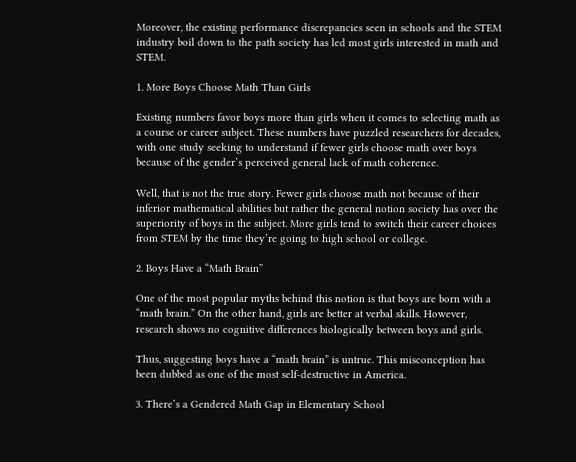Moreover, the existing performance discrepancies seen in schools and the STEM industry boil down to the path society has led most girls interested in math and STEM.

1. More Boys Choose Math Than Girls

Existing numbers favor boys more than girls when it comes to selecting math as a course or career subject. These numbers have puzzled researchers for decades, with one study seeking to understand if fewer girls choose math over boys because of the gender’s perceived general lack of math coherence.

Well, that is not the true story. Fewer girls choose math not because of their inferior mathematical abilities but rather the general notion society has over the superiority of boys in the subject. More girls tend to switch their career choices from STEM by the time they’re going to high school or college.

2. Boys Have a “Math Brain”

One of the most popular myths behind this notion is that boys are born with a “math brain.” On the other hand, girls are better at verbal skills. However, research shows no cognitive differences biologically between boys and girls.

Thus, suggesting boys have a “math brain” is untrue. This misconception has been dubbed as one of the most self-destructive in America.

3. There’s a Gendered Math Gap in Elementary School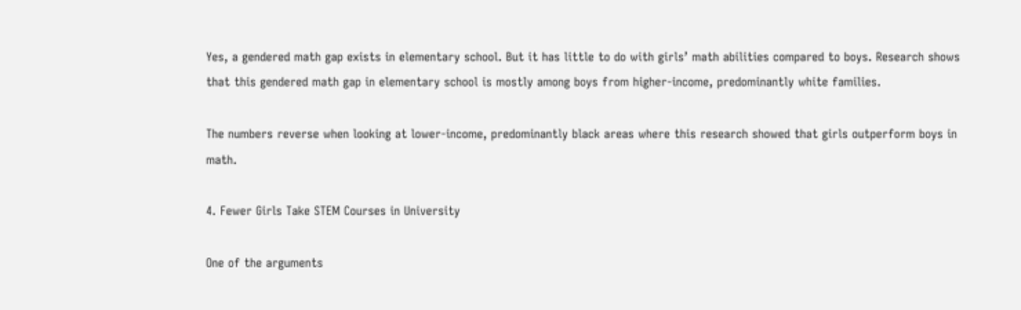Yes, a gendered math gap exists in elementary school. But it has little to do with girls’ math abilities compared to boys. Research shows that this gendered math gap in elementary school is mostly among boys from higher-income, predominantly white families.

The numbers reverse when looking at lower-income, predominantly black areas where this research showed that girls outperform boys in math.

4. Fewer Girls Take STEM Courses in University

One of the arguments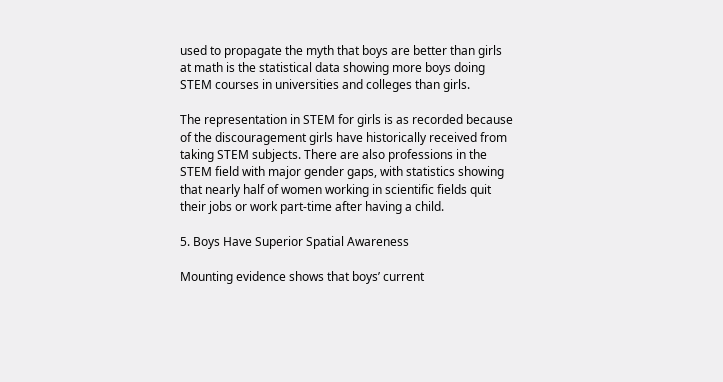used to propagate the myth that boys are better than girls at math is the statistical data showing more boys doing STEM courses in universities and colleges than girls.

The representation in STEM for girls is as recorded because of the discouragement girls have historically received from taking STEM subjects. There are also professions in the STEM field with major gender gaps, with statistics showing that nearly half of women working in scientific fields quit their jobs or work part-time after having a child.

5. Boys Have Superior Spatial Awareness

Mounting evidence shows that boys’ current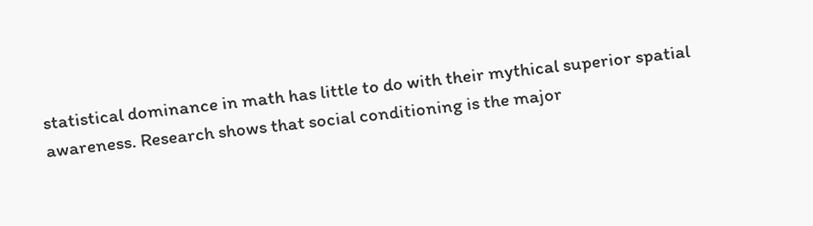statistical dominance in math has little to do with their mythical superior spatial awareness. Research shows that social conditioning is the major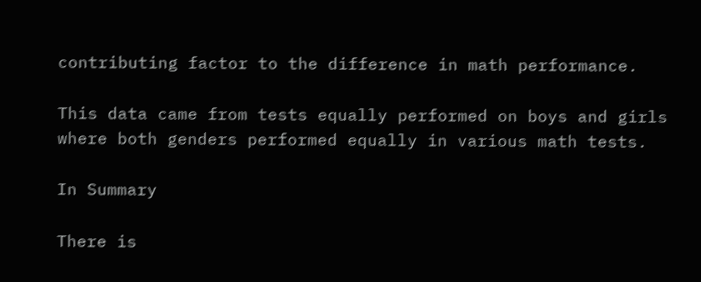contributing factor to the difference in math performance.

This data came from tests equally performed on boys and girls where both genders performed equally in various math tests.

In Summary

There is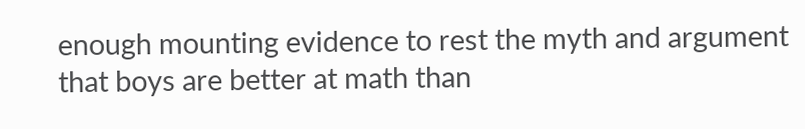enough mounting evidence to rest the myth and argument that boys are better at math than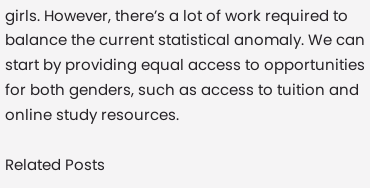girls. However, there’s a lot of work required to balance the current statistical anomaly. We can start by providing equal access to opportunities for both genders, such as access to tuition and online study resources.

Related Posts